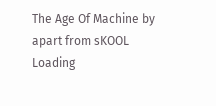The Age Of Machine by apart from sKOOL
Loading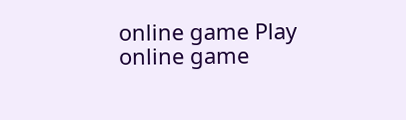online game Play online game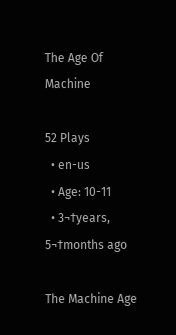The Age Of Machine

52 Plays
  • en-us
  • Age: 10-11
  • 3¬†years, 5¬†months ago

The Machine Age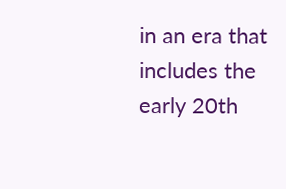in an era that includes the early 20th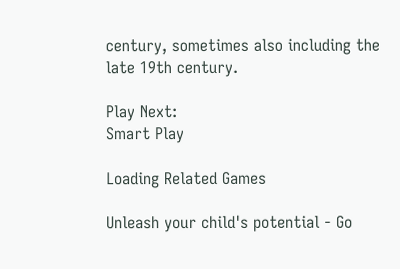century, sometimes also including the late 19th century.

Play Next:
Smart Play

Loading Related Games

Unleash your child's potential - Go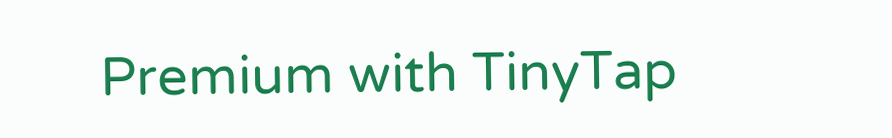Premium with TinyTap